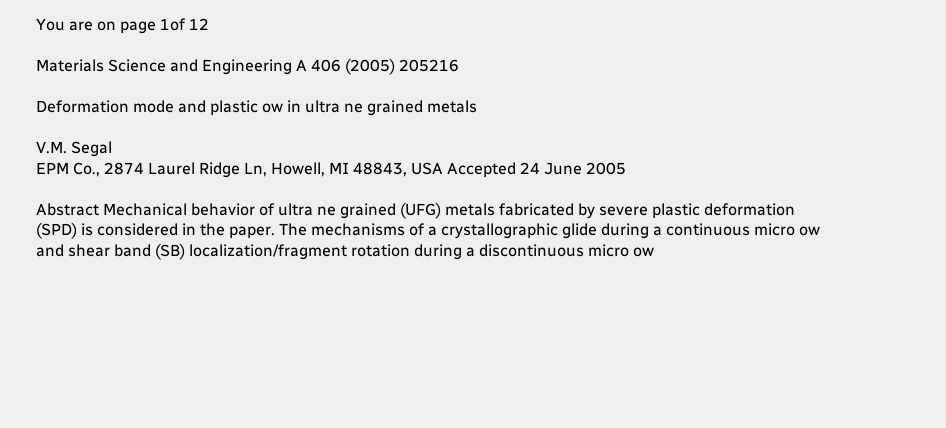You are on page 1of 12

Materials Science and Engineering A 406 (2005) 205216

Deformation mode and plastic ow in ultra ne grained metals

V.M. Segal
EPM Co., 2874 Laurel Ridge Ln, Howell, MI 48843, USA Accepted 24 June 2005

Abstract Mechanical behavior of ultra ne grained (UFG) metals fabricated by severe plastic deformation (SPD) is considered in the paper. The mechanisms of a crystallographic glide during a continuous micro ow and shear band (SB) localization/fragment rotation during a discontinuous micro ow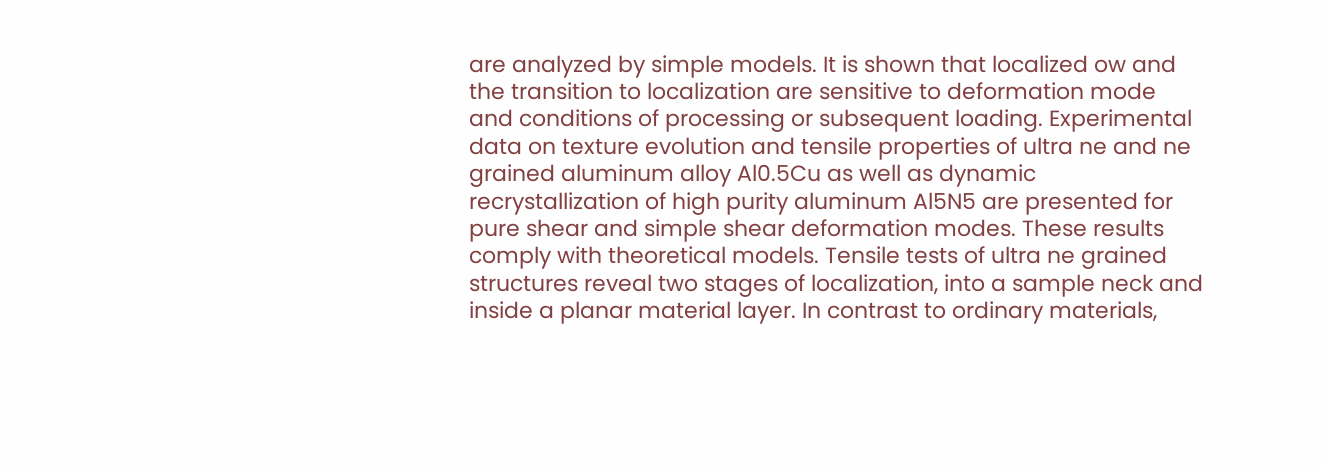are analyzed by simple models. It is shown that localized ow and the transition to localization are sensitive to deformation mode and conditions of processing or subsequent loading. Experimental data on texture evolution and tensile properties of ultra ne and ne grained aluminum alloy Al0.5Cu as well as dynamic recrystallization of high purity aluminum Al5N5 are presented for pure shear and simple shear deformation modes. These results comply with theoretical models. Tensile tests of ultra ne grained structures reveal two stages of localization, into a sample neck and inside a planar material layer. In contrast to ordinary materials,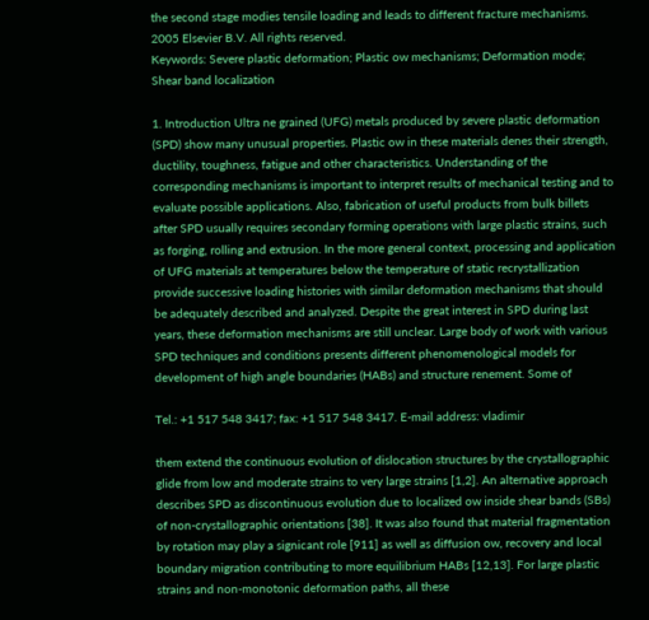the second stage modies tensile loading and leads to different fracture mechanisms. 2005 Elsevier B.V. All rights reserved.
Keywords: Severe plastic deformation; Plastic ow mechanisms; Deformation mode; Shear band localization

1. Introduction Ultra ne grained (UFG) metals produced by severe plastic deformation (SPD) show many unusual properties. Plastic ow in these materials denes their strength, ductility, toughness, fatigue and other characteristics. Understanding of the corresponding mechanisms is important to interpret results of mechanical testing and to evaluate possible applications. Also, fabrication of useful products from bulk billets after SPD usually requires secondary forming operations with large plastic strains, such as forging, rolling and extrusion. In the more general context, processing and application of UFG materials at temperatures below the temperature of static recrystallization provide successive loading histories with similar deformation mechanisms that should be adequately described and analyzed. Despite the great interest in SPD during last years, these deformation mechanisms are still unclear. Large body of work with various SPD techniques and conditions presents different phenomenological models for development of high angle boundaries (HABs) and structure renement. Some of

Tel.: +1 517 548 3417; fax: +1 517 548 3417. E-mail address: vladimir

them extend the continuous evolution of dislocation structures by the crystallographic glide from low and moderate strains to very large strains [1,2]. An alternative approach describes SPD as discontinuous evolution due to localized ow inside shear bands (SBs) of non-crystallographic orientations [38]. It was also found that material fragmentation by rotation may play a signicant role [911] as well as diffusion ow, recovery and local boundary migration contributing to more equilibrium HABs [12,13]. For large plastic strains and non-monotonic deformation paths, all these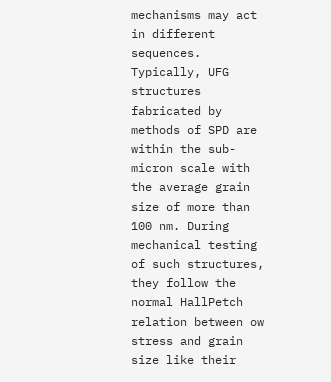mechanisms may act in different sequences. Typically, UFG structures fabricated by methods of SPD are within the sub-micron scale with the average grain size of more than 100 nm. During mechanical testing of such structures, they follow the normal HallPetch relation between ow stress and grain size like their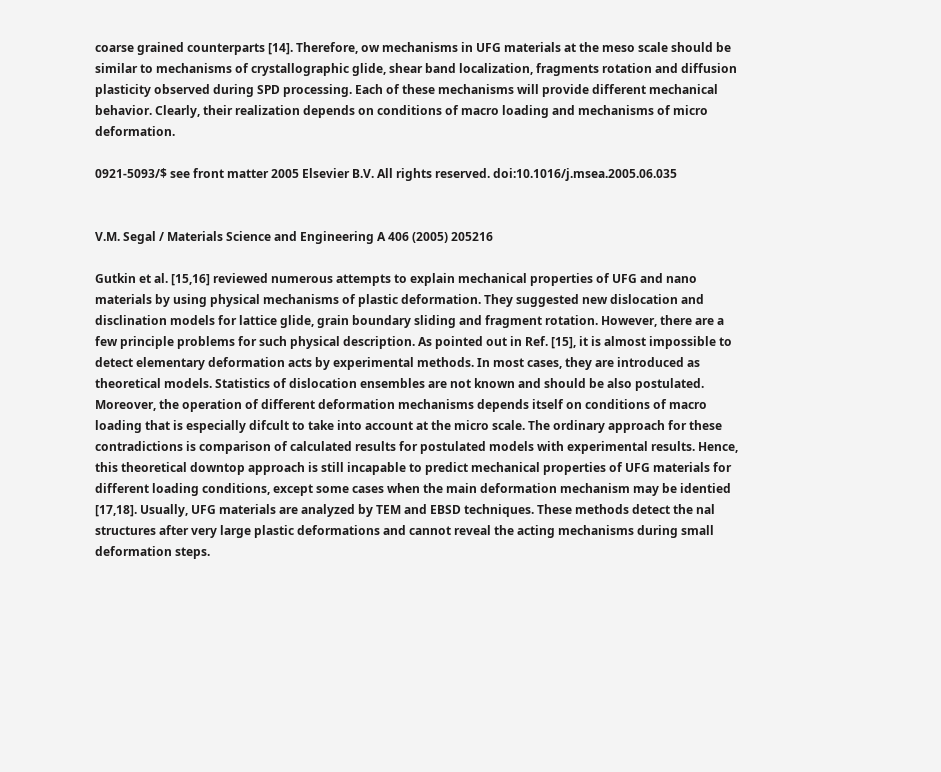coarse grained counterparts [14]. Therefore, ow mechanisms in UFG materials at the meso scale should be similar to mechanisms of crystallographic glide, shear band localization, fragments rotation and diffusion plasticity observed during SPD processing. Each of these mechanisms will provide different mechanical behavior. Clearly, their realization depends on conditions of macro loading and mechanisms of micro deformation.

0921-5093/$ see front matter 2005 Elsevier B.V. All rights reserved. doi:10.1016/j.msea.2005.06.035


V.M. Segal / Materials Science and Engineering A 406 (2005) 205216

Gutkin et al. [15,16] reviewed numerous attempts to explain mechanical properties of UFG and nano materials by using physical mechanisms of plastic deformation. They suggested new dislocation and disclination models for lattice glide, grain boundary sliding and fragment rotation. However, there are a few principle problems for such physical description. As pointed out in Ref. [15], it is almost impossible to detect elementary deformation acts by experimental methods. In most cases, they are introduced as theoretical models. Statistics of dislocation ensembles are not known and should be also postulated. Moreover, the operation of different deformation mechanisms depends itself on conditions of macro loading that is especially difcult to take into account at the micro scale. The ordinary approach for these contradictions is comparison of calculated results for postulated models with experimental results. Hence, this theoretical downtop approach is still incapable to predict mechanical properties of UFG materials for different loading conditions, except some cases when the main deformation mechanism may be identied [17,18]. Usually, UFG materials are analyzed by TEM and EBSD techniques. These methods detect the nal structures after very large plastic deformations and cannot reveal the acting mechanisms during small deformation steps.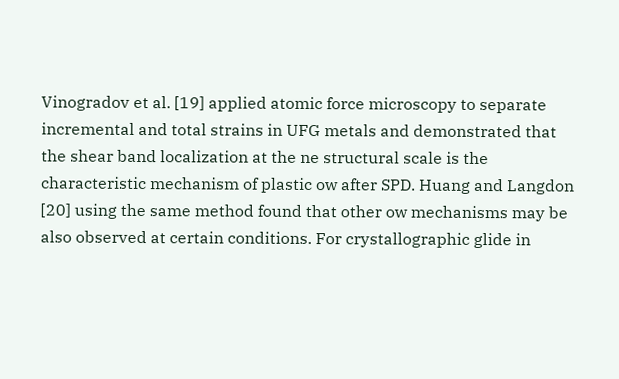Vinogradov et al. [19] applied atomic force microscopy to separate incremental and total strains in UFG metals and demonstrated that the shear band localization at the ne structural scale is the characteristic mechanism of plastic ow after SPD. Huang and Langdon [20] using the same method found that other ow mechanisms may be also observed at certain conditions. For crystallographic glide in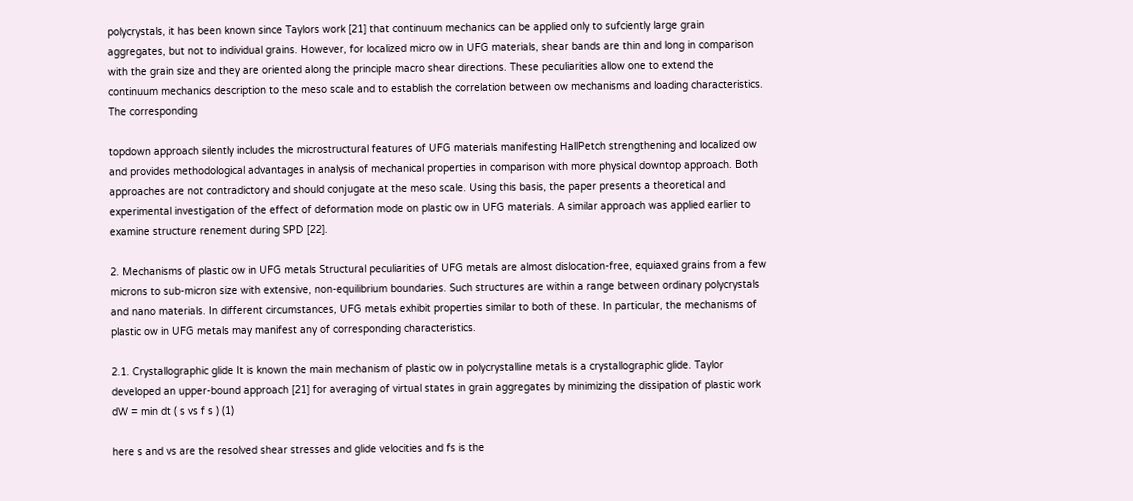polycrystals, it has been known since Taylors work [21] that continuum mechanics can be applied only to sufciently large grain aggregates, but not to individual grains. However, for localized micro ow in UFG materials, shear bands are thin and long in comparison with the grain size and they are oriented along the principle macro shear directions. These peculiarities allow one to extend the continuum mechanics description to the meso scale and to establish the correlation between ow mechanisms and loading characteristics. The corresponding

topdown approach silently includes the microstructural features of UFG materials manifesting HallPetch strengthening and localized ow and provides methodological advantages in analysis of mechanical properties in comparison with more physical downtop approach. Both approaches are not contradictory and should conjugate at the meso scale. Using this basis, the paper presents a theoretical and experimental investigation of the effect of deformation mode on plastic ow in UFG materials. A similar approach was applied earlier to examine structure renement during SPD [22].

2. Mechanisms of plastic ow in UFG metals Structural peculiarities of UFG metals are almost dislocation-free, equiaxed grains from a few microns to sub-micron size with extensive, non-equilibrium boundaries. Such structures are within a range between ordinary polycrystals and nano materials. In different circumstances, UFG metals exhibit properties similar to both of these. In particular, the mechanisms of plastic ow in UFG metals may manifest any of corresponding characteristics.

2.1. Crystallographic glide It is known the main mechanism of plastic ow in polycrystalline metals is a crystallographic glide. Taylor developed an upper-bound approach [21] for averaging of virtual states in grain aggregates by minimizing the dissipation of plastic work dW = min dt ( s vs f s ) (1)

here s and vs are the resolved shear stresses and glide velocities and fs is the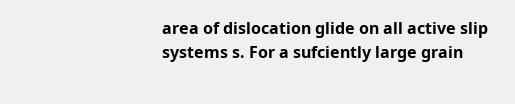area of dislocation glide on all active slip systems s. For a sufciently large grain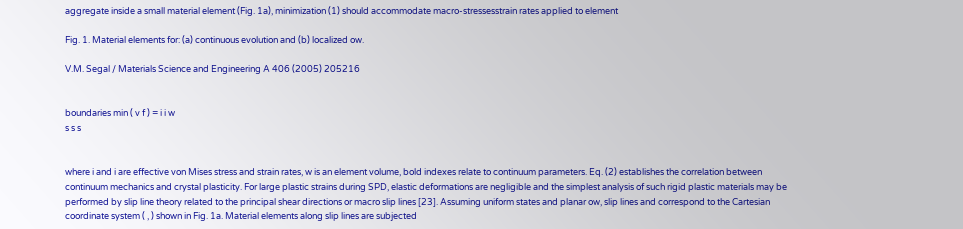aggregate inside a small material element (Fig. 1a), minimization (1) should accommodate macro-stressesstrain rates applied to element

Fig. 1. Material elements for: (a) continuous evolution and (b) localized ow.

V.M. Segal / Materials Science and Engineering A 406 (2005) 205216


boundaries min ( v f ) = i i w
s s s


where i and i are effective von Mises stress and strain rates, w is an element volume, bold indexes relate to continuum parameters. Eq. (2) establishes the correlation between continuum mechanics and crystal plasticity. For large plastic strains during SPD, elastic deformations are negligible and the simplest analysis of such rigid plastic materials may be performed by slip line theory related to the principal shear directions or macro slip lines [23]. Assuming uniform states and planar ow, slip lines and correspond to the Cartesian coordinate system ( , ) shown in Fig. 1a. Material elements along slip lines are subjected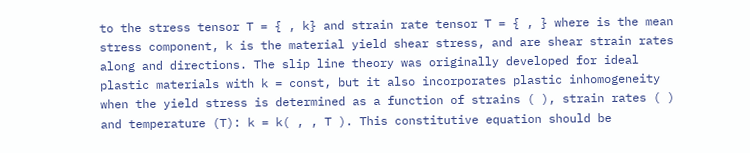to the stress tensor T = { , k} and strain rate tensor T = { , } where is the mean stress component, k is the material yield shear stress, and are shear strain rates along and directions. The slip line theory was originally developed for ideal plastic materials with k = const, but it also incorporates plastic inhomogeneity when the yield stress is determined as a function of strains ( ), strain rates ( ) and temperature (T): k = k( , , T ). This constitutive equation should be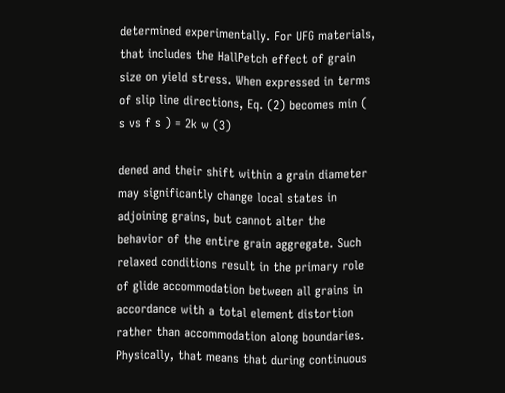determined experimentally. For UFG materials, that includes the HallPetch effect of grain size on yield stress. When expressed in terms of slip line directions, Eq. (2) becomes min ( s vs f s ) = 2k w (3)

dened and their shift within a grain diameter may significantly change local states in adjoining grains, but cannot alter the behavior of the entire grain aggregate. Such relaxed conditions result in the primary role of glide accommodation between all grains in accordance with a total element distortion rather than accommodation along boundaries. Physically, that means that during continuous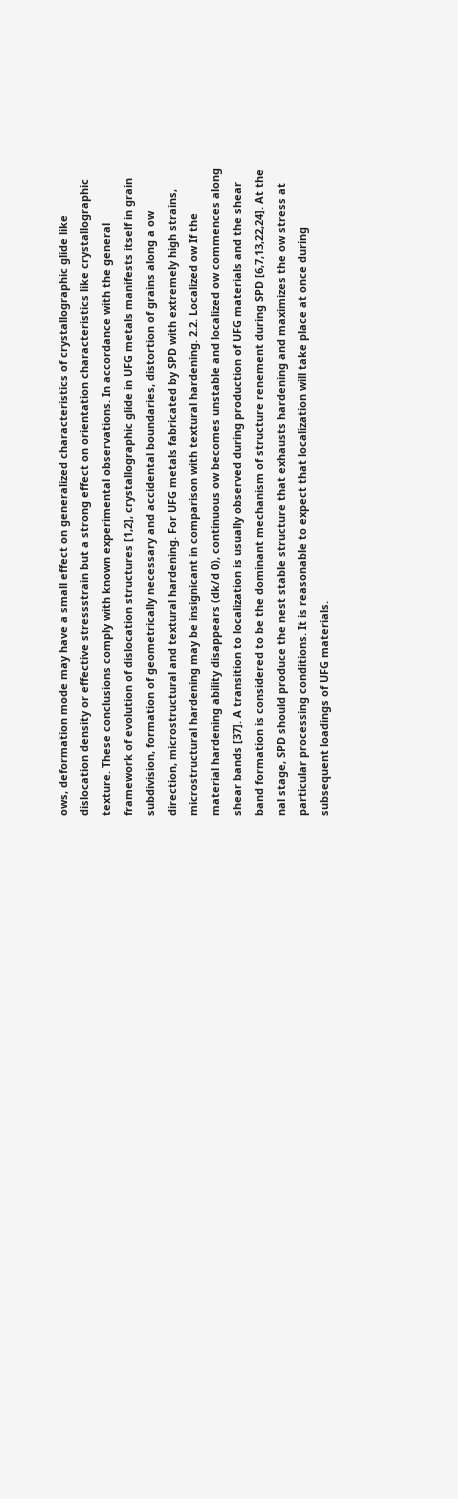ows, deformation mode may have a small effect on generalized characteristics of crystallographic glide like dislocation density or effective stressstrain but a strong effect on orientation characteristics like crystallographic texture. These conclusions comply with known experimental observations. In accordance with the general framework of evolution of dislocation structures [1,2], crystallographic glide in UFG metals manifests itself in grain subdivision, formation of geometrically necessary and accidental boundaries, distortion of grains along a ow direction, microstructural and textural hardening. For UFG metals fabricated by SPD with extremely high strains, microstructural hardening may be insignicant in comparison with textural hardening. 2.2. Localized ow If the material hardening ability disappears (dk/d 0), continuous ow becomes unstable and localized ow commences along shear bands [37]. A transition to localization is usually observed during production of UFG materials and the shear band formation is considered to be the dominant mechanism of structure renement during SPD [6,7,13,22,24]. At the nal stage, SPD should produce the nest stable structure that exhausts hardening and maximizes the ow stress at particular processing conditions. It is reasonable to expect that localization will take place at once during subsequent loadings of UFG materials.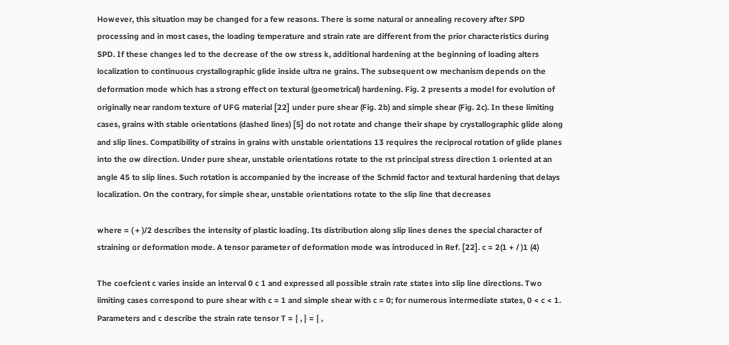However, this situation may be changed for a few reasons. There is some natural or annealing recovery after SPD processing and in most cases, the loading temperature and strain rate are different from the prior characteristics during SPD. If these changes led to the decrease of the ow stress k, additional hardening at the beginning of loading alters localization to continuous crystallographic glide inside ultra ne grains. The subsequent ow mechanism depends on the deformation mode which has a strong effect on textural (geometrical) hardening. Fig. 2 presents a model for evolution of originally near random texture of UFG material [22] under pure shear (Fig. 2b) and simple shear (Fig. 2c). In these limiting cases, grains with stable orientations (dashed lines) [5] do not rotate and change their shape by crystallographic glide along and slip lines. Compatibility of strains in grains with unstable orientations 13 requires the reciprocal rotation of glide planes into the ow direction. Under pure shear, unstable orientations rotate to the rst principal stress direction 1 oriented at an angle 45 to slip lines. Such rotation is accompanied by the increase of the Schmid factor and textural hardening that delays localization. On the contrary, for simple shear, unstable orientations rotate to the slip line that decreases

where = ( + )/2 describes the intensity of plastic loading. Its distribution along slip lines denes the special character of straining or deformation mode. A tensor parameter of deformation mode was introduced in Ref. [22]. c = 2(1 + / )1 (4)

The coefcient c varies inside an interval 0 c 1 and expressed all possible strain rate states into slip line directions. Two limiting cases correspond to pure shear with c = 1 and simple shear with c = 0; for numerous intermediate states, 0 < c < 1. Parameters and c describe the strain rate tensor T = { , } = { ,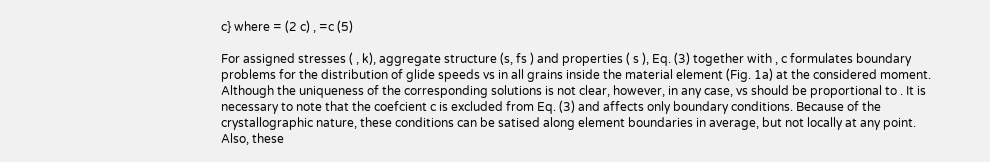c} where = (2 c) , =c (5)

For assigned stresses ( , k), aggregate structure (s, fs ) and properties ( s ), Eq. (3) together with , c formulates boundary problems for the distribution of glide speeds vs in all grains inside the material element (Fig. 1a) at the considered moment. Although the uniqueness of the corresponding solutions is not clear, however, in any case, vs should be proportional to . It is necessary to note that the coefcient c is excluded from Eq. (3) and affects only boundary conditions. Because of the crystallographic nature, these conditions can be satised along element boundaries in average, but not locally at any point. Also, these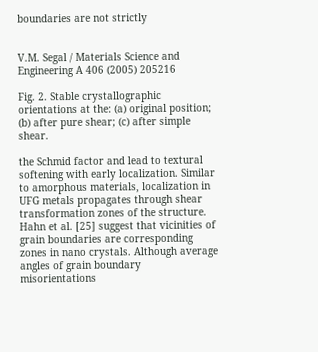boundaries are not strictly


V.M. Segal / Materials Science and Engineering A 406 (2005) 205216

Fig. 2. Stable crystallographic orientations at the: (a) original position; (b) after pure shear; (c) after simple shear.

the Schmid factor and lead to textural softening with early localization. Similar to amorphous materials, localization in UFG metals propagates through shear transformation zones of the structure. Hahn et al. [25] suggest that vicinities of grain boundaries are corresponding zones in nano crystals. Although average angles of grain boundary misorientations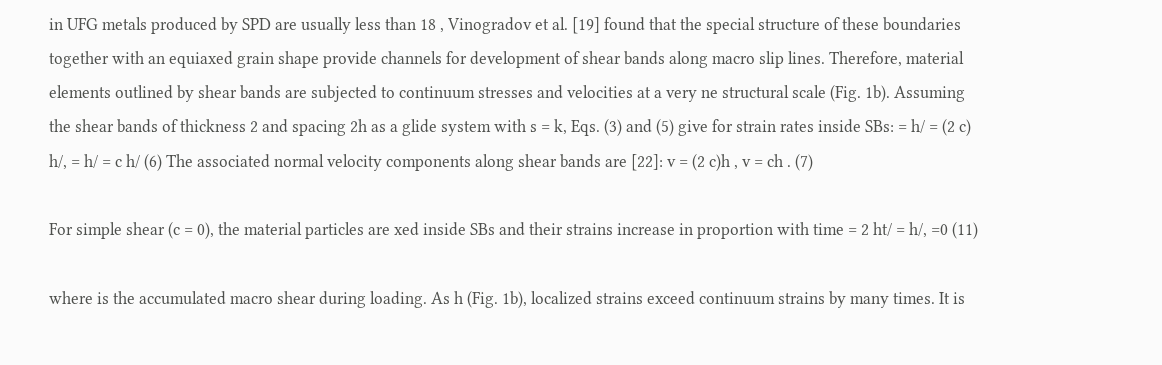in UFG metals produced by SPD are usually less than 18 , Vinogradov et al. [19] found that the special structure of these boundaries together with an equiaxed grain shape provide channels for development of shear bands along macro slip lines. Therefore, material elements outlined by shear bands are subjected to continuum stresses and velocities at a very ne structural scale (Fig. 1b). Assuming the shear bands of thickness 2 and spacing 2h as a glide system with s = k, Eqs. (3) and (5) give for strain rates inside SBs: = h/ = (2 c) h/, = h/ = c h/ (6) The associated normal velocity components along shear bands are [22]: v = (2 c)h , v = ch . (7)

For simple shear (c = 0), the material particles are xed inside SBs and their strains increase in proportion with time = 2 ht/ = h/, =0 (11)

where is the accumulated macro shear during loading. As h (Fig. 1b), localized strains exceed continuum strains by many times. It is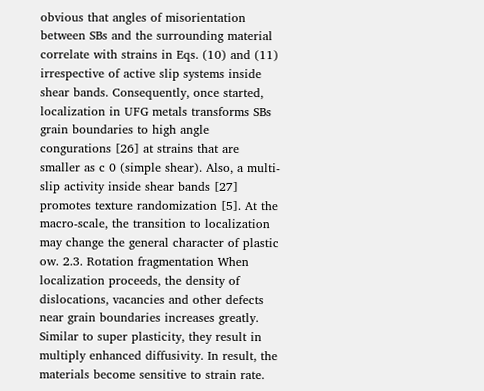obvious that angles of misorientation between SBs and the surrounding material correlate with strains in Eqs. (10) and (11) irrespective of active slip systems inside shear bands. Consequently, once started, localization in UFG metals transforms SBs grain boundaries to high angle congurations [26] at strains that are smaller as c 0 (simple shear). Also, a multi-slip activity inside shear bands [27] promotes texture randomization [5]. At the macro-scale, the transition to localization may change the general character of plastic ow. 2.3. Rotation fragmentation When localization proceeds, the density of dislocations, vacancies and other defects near grain boundaries increases greatly. Similar to super plasticity, they result in multiply enhanced diffusivity. In result, the materials become sensitive to strain rate.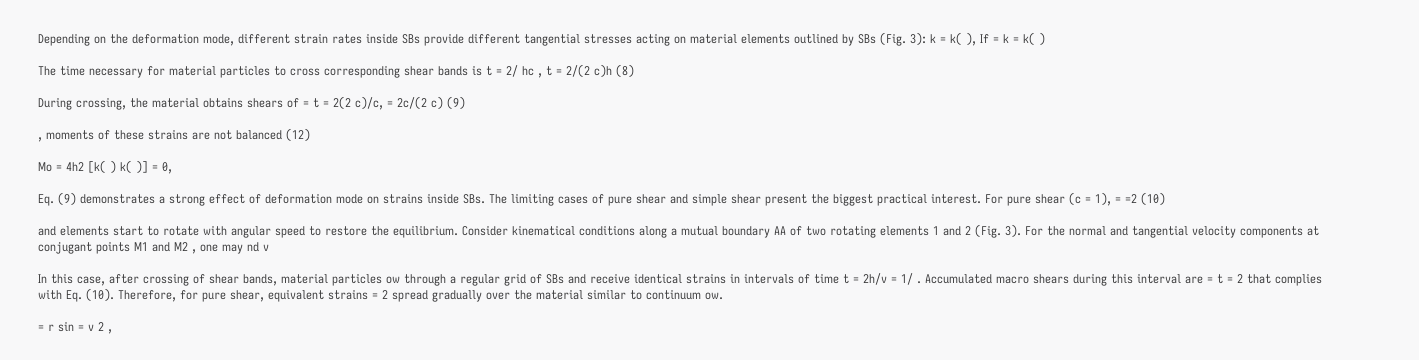Depending on the deformation mode, different strain rates inside SBs provide different tangential stresses acting on material elements outlined by SBs (Fig. 3): k = k( ), If = k = k( )

The time necessary for material particles to cross corresponding shear bands is t = 2/ hc , t = 2/(2 c)h (8)

During crossing, the material obtains shears of = t = 2(2 c)/c, = 2c/(2 c) (9)

, moments of these strains are not balanced (12)

Mo = 4h2 [k( ) k( )] = 0,

Eq. (9) demonstrates a strong effect of deformation mode on strains inside SBs. The limiting cases of pure shear and simple shear present the biggest practical interest. For pure shear (c = 1), = =2 (10)

and elements start to rotate with angular speed to restore the equilibrium. Consider kinematical conditions along a mutual boundary AA of two rotating elements 1 and 2 (Fig. 3). For the normal and tangential velocity components at conjugant points M1 and M2 , one may nd v

In this case, after crossing of shear bands, material particles ow through a regular grid of SBs and receive identical strains in intervals of time t = 2h/v = 1/ . Accumulated macro shears during this interval are = t = 2 that complies with Eq. (10). Therefore, for pure shear, equivalent strains = 2 spread gradually over the material similar to continuum ow.

= r sin = v 2 ,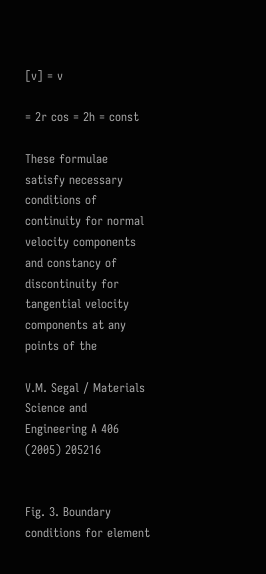[v] = v

= 2r cos = 2h = const

These formulae satisfy necessary conditions of continuity for normal velocity components and constancy of discontinuity for tangential velocity components at any points of the

V.M. Segal / Materials Science and Engineering A 406 (2005) 205216


Fig. 3. Boundary conditions for element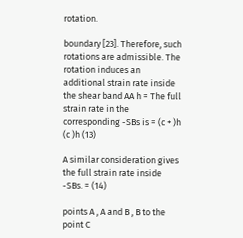rotation.

boundary [23]. Therefore, such rotations are admissible. The rotation induces an additional strain rate inside the shear band AA h = The full strain rate in the corresponding -SBs is = (c + )h (c )h (13)

A similar consideration gives the full strain rate inside -SBs. = (14)

points A , A and B , B to the point C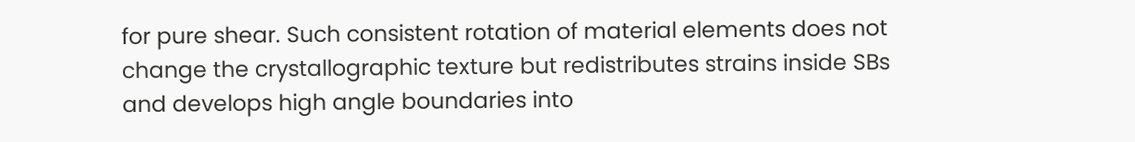for pure shear. Such consistent rotation of material elements does not change the crystallographic texture but redistributes strains inside SBs and develops high angle boundaries into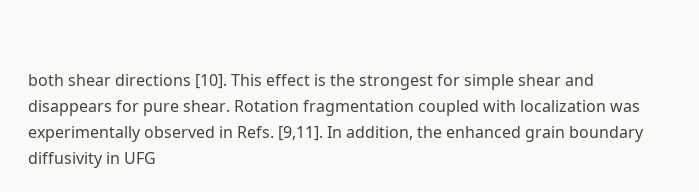both shear directions [10]. This effect is the strongest for simple shear and disappears for pure shear. Rotation fragmentation coupled with localization was experimentally observed in Refs. [9,11]. In addition, the enhanced grain boundary diffusivity in UFG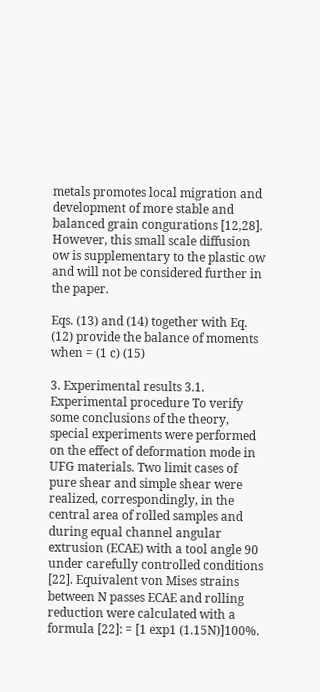metals promotes local migration and development of more stable and balanced grain congurations [12,28]. However, this small scale diffusion ow is supplementary to the plastic ow and will not be considered further in the paper.

Eqs. (13) and (14) together with Eq. (12) provide the balance of moments when = (1 c) (15)

3. Experimental results 3.1. Experimental procedure To verify some conclusions of the theory, special experiments were performed on the effect of deformation mode in UFG materials. Two limit cases of pure shear and simple shear were realized, correspondingly, in the central area of rolled samples and during equal channel angular extrusion (ECAE) with a tool angle 90 under carefully controlled conditions [22]. Equivalent von Mises strains between N passes ECAE and rolling reduction were calculated with a formula [22]: = [1 exp1 (1.15N)]100%.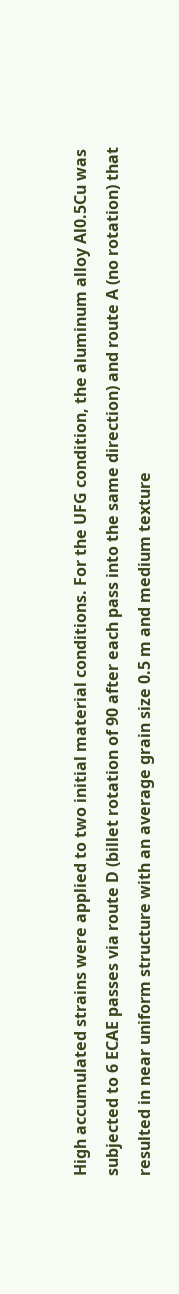High accumulated strains were applied to two initial material conditions. For the UFG condition, the aluminum alloy Al0.5Cu was subjected to 6 ECAE passes via route D (billet rotation of 90 after each pass into the same direction) and route A (no rotation) that resulted in near uniform structure with an average grain size 0.5 m and medium texture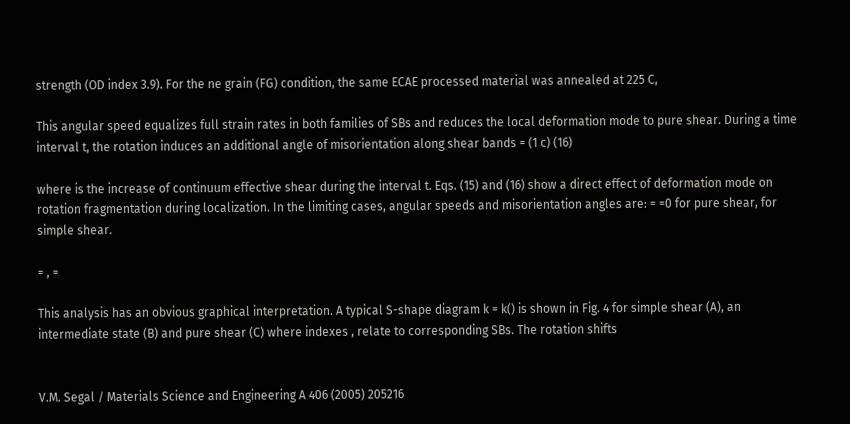strength (OD index 3.9). For the ne grain (FG) condition, the same ECAE processed material was annealed at 225 C,

This angular speed equalizes full strain rates in both families of SBs and reduces the local deformation mode to pure shear. During a time interval t, the rotation induces an additional angle of misorientation along shear bands = (1 c) (16)

where is the increase of continuum effective shear during the interval t. Eqs. (15) and (16) show a direct effect of deformation mode on rotation fragmentation during localization. In the limiting cases, angular speeds and misorientation angles are: = =0 for pure shear, for simple shear.

= , =

This analysis has an obvious graphical interpretation. A typical S-shape diagram k = k() is shown in Fig. 4 for simple shear (A), an intermediate state (B) and pure shear (C) where indexes , relate to corresponding SBs. The rotation shifts


V.M. Segal / Materials Science and Engineering A 406 (2005) 205216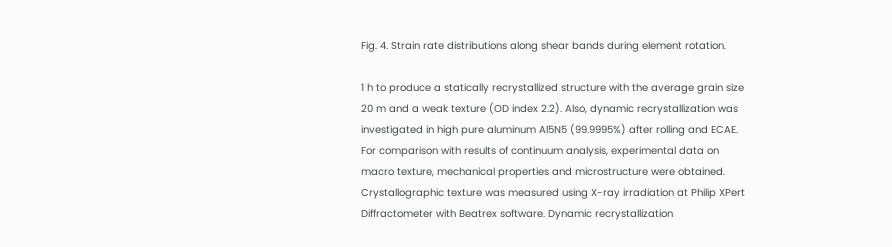Fig. 4. Strain rate distributions along shear bands during element rotation.

1 h to produce a statically recrystallized structure with the average grain size 20 m and a weak texture (OD index 2.2). Also, dynamic recrystallization was investigated in high pure aluminum Al5N5 (99.9995%) after rolling and ECAE. For comparison with results of continuum analysis, experimental data on macro texture, mechanical properties and microstructure were obtained. Crystallographic texture was measured using X-ray irradiation at Philip XPert Diffractometer with Beatrex software. Dynamic recrystallization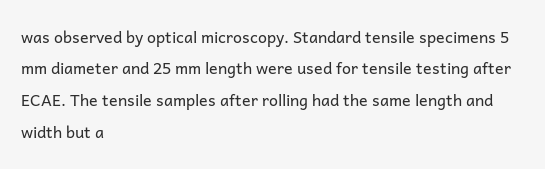was observed by optical microscopy. Standard tensile specimens 5 mm diameter and 25 mm length were used for tensile testing after ECAE. The tensile samples after rolling had the same length and width but a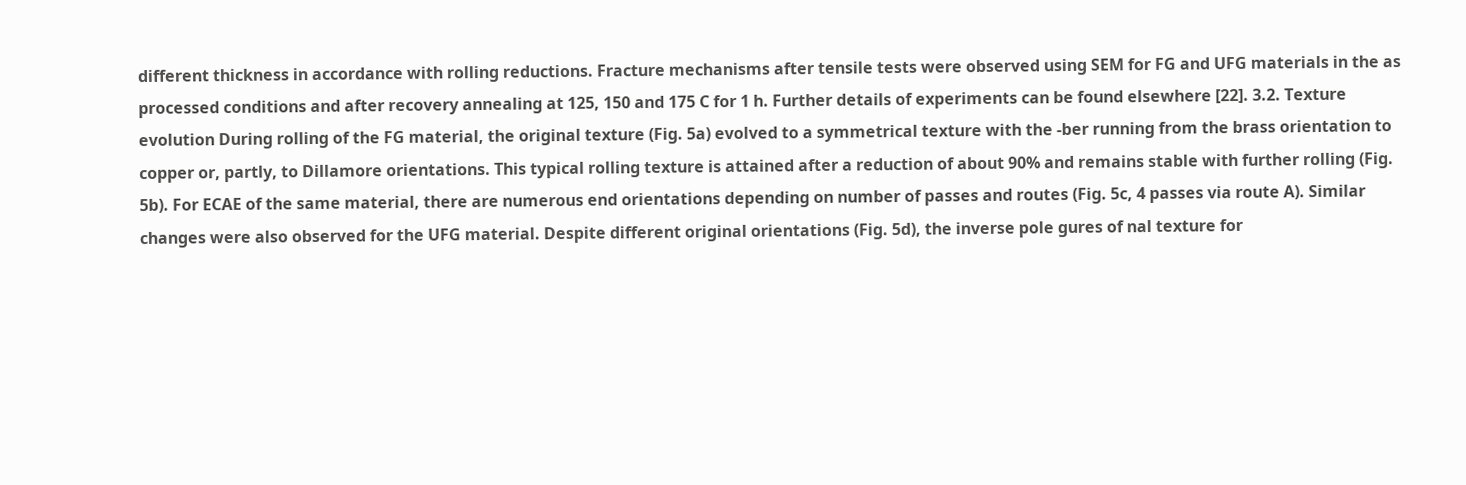different thickness in accordance with rolling reductions. Fracture mechanisms after tensile tests were observed using SEM for FG and UFG materials in the as processed conditions and after recovery annealing at 125, 150 and 175 C for 1 h. Further details of experiments can be found elsewhere [22]. 3.2. Texture evolution During rolling of the FG material, the original texture (Fig. 5a) evolved to a symmetrical texture with the -ber running from the brass orientation to copper or, partly, to Dillamore orientations. This typical rolling texture is attained after a reduction of about 90% and remains stable with further rolling (Fig. 5b). For ECAE of the same material, there are numerous end orientations depending on number of passes and routes (Fig. 5c, 4 passes via route A). Similar changes were also observed for the UFG material. Despite different original orientations (Fig. 5d), the inverse pole gures of nal texture for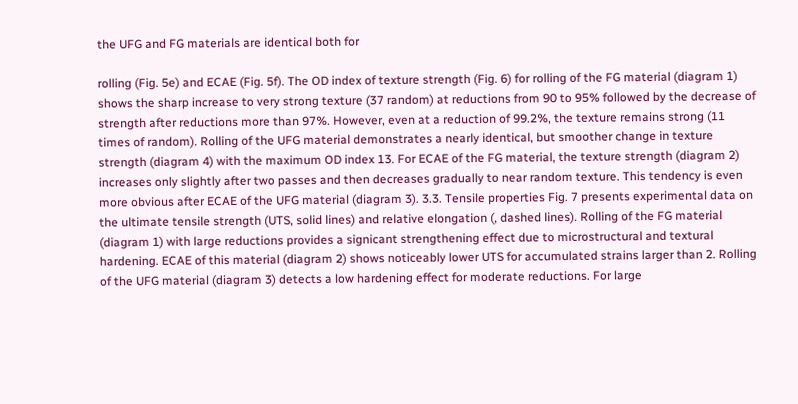the UFG and FG materials are identical both for

rolling (Fig. 5e) and ECAE (Fig. 5f). The OD index of texture strength (Fig. 6) for rolling of the FG material (diagram 1) shows the sharp increase to very strong texture (37 random) at reductions from 90 to 95% followed by the decrease of strength after reductions more than 97%. However, even at a reduction of 99.2%, the texture remains strong (11 times of random). Rolling of the UFG material demonstrates a nearly identical, but smoother change in texture strength (diagram 4) with the maximum OD index 13. For ECAE of the FG material, the texture strength (diagram 2) increases only slightly after two passes and then decreases gradually to near random texture. This tendency is even more obvious after ECAE of the UFG material (diagram 3). 3.3. Tensile properties Fig. 7 presents experimental data on the ultimate tensile strength (UTS, solid lines) and relative elongation (, dashed lines). Rolling of the FG material (diagram 1) with large reductions provides a signicant strengthening effect due to microstructural and textural hardening. ECAE of this material (diagram 2) shows noticeably lower UTS for accumulated strains larger than 2. Rolling of the UFG material (diagram 3) detects a low hardening effect for moderate reductions. For large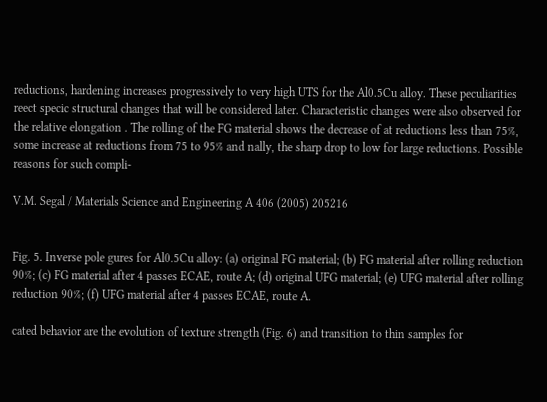reductions, hardening increases progressively to very high UTS for the Al0.5Cu alloy. These peculiarities reect specic structural changes that will be considered later. Characteristic changes were also observed for the relative elongation . The rolling of the FG material shows the decrease of at reductions less than 75%, some increase at reductions from 75 to 95% and nally, the sharp drop to low for large reductions. Possible reasons for such compli-

V.M. Segal / Materials Science and Engineering A 406 (2005) 205216


Fig. 5. Inverse pole gures for Al0.5Cu alloy: (a) original FG material; (b) FG material after rolling reduction 90%; (c) FG material after 4 passes ECAE, route A; (d) original UFG material; (e) UFG material after rolling reduction 90%; (f) UFG material after 4 passes ECAE, route A.

cated behavior are the evolution of texture strength (Fig. 6) and transition to thin samples for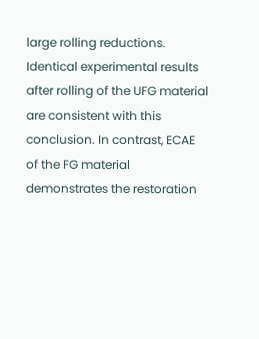large rolling reductions. Identical experimental results after rolling of the UFG material are consistent with this conclusion. In contrast, ECAE of the FG material demonstrates the restoration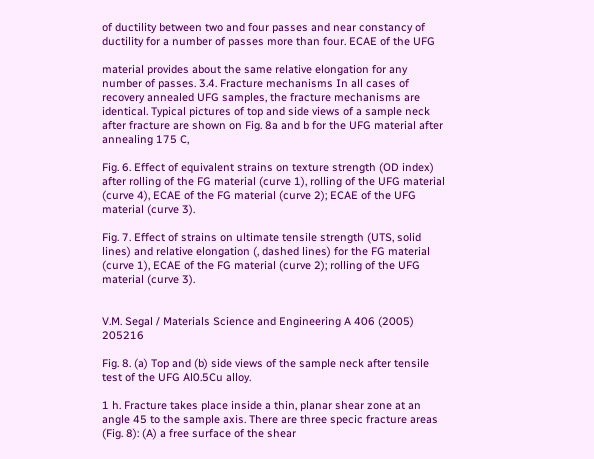of ductility between two and four passes and near constancy of ductility for a number of passes more than four. ECAE of the UFG

material provides about the same relative elongation for any number of passes. 3.4. Fracture mechanisms In all cases of recovery annealed UFG samples, the fracture mechanisms are identical. Typical pictures of top and side views of a sample neck after fracture are shown on Fig. 8a and b for the UFG material after annealing 175 C,

Fig. 6. Effect of equivalent strains on texture strength (OD index) after rolling of the FG material (curve 1), rolling of the UFG material (curve 4), ECAE of the FG material (curve 2); ECAE of the UFG material (curve 3).

Fig. 7. Effect of strains on ultimate tensile strength (UTS, solid lines) and relative elongation (, dashed lines) for the FG material (curve 1), ECAE of the FG material (curve 2); rolling of the UFG material (curve 3).


V.M. Segal / Materials Science and Engineering A 406 (2005) 205216

Fig. 8. (a) Top and (b) side views of the sample neck after tensile test of the UFG Al0.5Cu alloy.

1 h. Fracture takes place inside a thin, planar shear zone at an angle 45 to the sample axis. There are three specic fracture areas (Fig. 8): (A) a free surface of the shear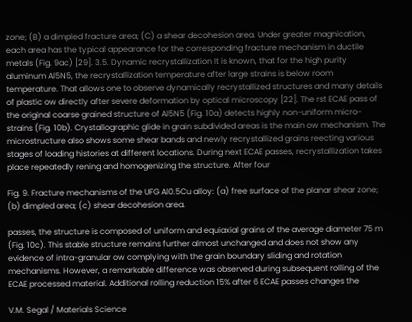zone; (B) a dimpled fracture area; (C) a shear decohesion area. Under greater magnication, each area has the typical appearance for the corresponding fracture mechanism in ductile metals (Fig. 9ac) [29]. 3.5. Dynamic recrystallization It is known, that for the high purity aluminum Al5N5, the recrystallization temperature after large strains is below room temperature. That allows one to observe dynamically recrystallized structures and many details of plastic ow directly after severe deformation by optical microscopy [22]. The rst ECAE pass of the original coarse grained structure of Al5N5 (Fig. 10a) detects highly non-uniform micro-strains (Fig. 10b). Crystallographic glide in grain subdivided areas is the main ow mechanism. The microstructure also shows some shear bands and newly recrystallized grains reecting various stages of loading histories at different locations. During next ECAE passes, recrystallization takes place repeatedly rening and homogenizing the structure. After four

Fig. 9. Fracture mechanisms of the UFG Al0.5Cu alloy: (a) free surface of the planar shear zone; (b) dimpled area; (c) shear decohesion area.

passes, the structure is composed of uniform and equiaxial grains of the average diameter 75 m (Fig. 10c). This stable structure remains further almost unchanged and does not show any evidence of intra-granular ow complying with the grain boundary sliding and rotation mechanisms. However, a remarkable difference was observed during subsequent rolling of the ECAE processed material. Additional rolling reduction 15% after 6 ECAE passes changes the

V.M. Segal / Materials Science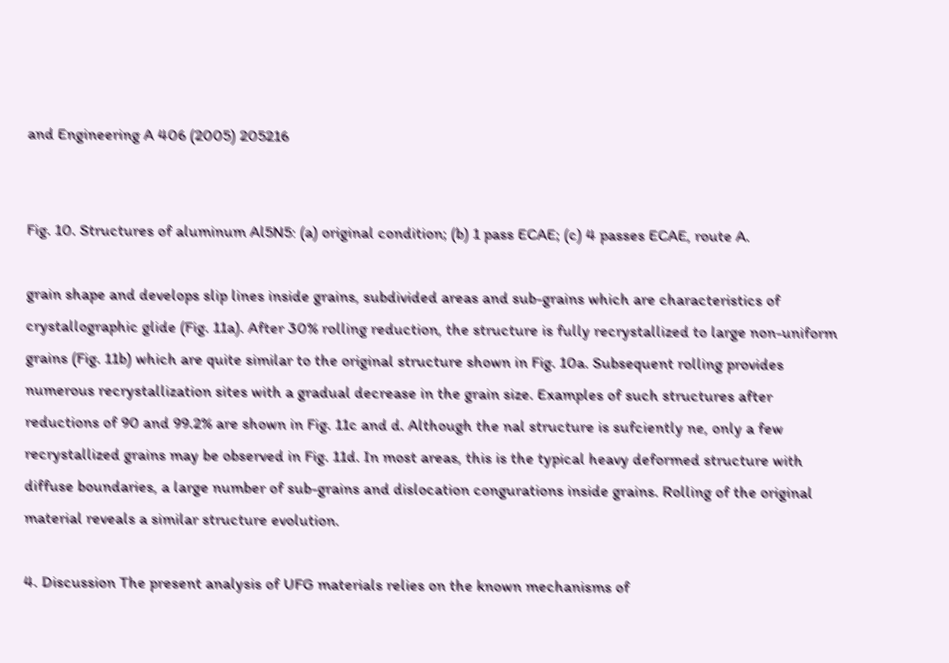and Engineering A 406 (2005) 205216


Fig. 10. Structures of aluminum Al5N5: (a) original condition; (b) 1 pass ECAE; (c) 4 passes ECAE, route A.

grain shape and develops slip lines inside grains, subdivided areas and sub-grains which are characteristics of crystallographic glide (Fig. 11a). After 30% rolling reduction, the structure is fully recrystallized to large non-uniform grains (Fig. 11b) which are quite similar to the original structure shown in Fig. 10a. Subsequent rolling provides numerous recrystallization sites with a gradual decrease in the grain size. Examples of such structures after reductions of 90 and 99.2% are shown in Fig. 11c and d. Although the nal structure is sufciently ne, only a few recrystallized grains may be observed in Fig. 11d. In most areas, this is the typical heavy deformed structure with diffuse boundaries, a large number of sub-grains and dislocation congurations inside grains. Rolling of the original material reveals a similar structure evolution.

4. Discussion The present analysis of UFG materials relies on the known mechanisms of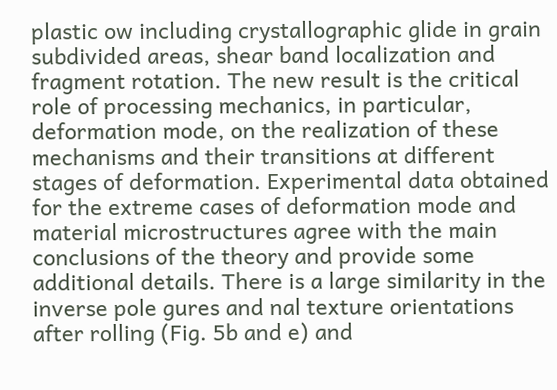plastic ow including crystallographic glide in grain subdivided areas, shear band localization and fragment rotation. The new result is the critical role of processing mechanics, in particular, deformation mode, on the realization of these mechanisms and their transitions at different stages of deformation. Experimental data obtained for the extreme cases of deformation mode and material microstructures agree with the main conclusions of the theory and provide some additional details. There is a large similarity in the inverse pole gures and nal texture orientations after rolling (Fig. 5b and e) and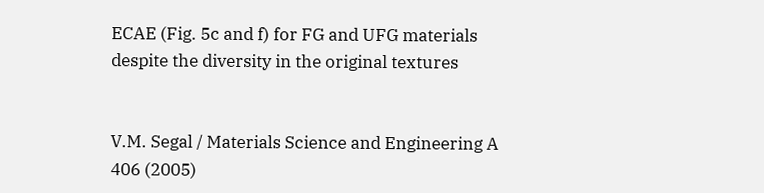ECAE (Fig. 5c and f) for FG and UFG materials despite the diversity in the original textures


V.M. Segal / Materials Science and Engineering A 406 (2005)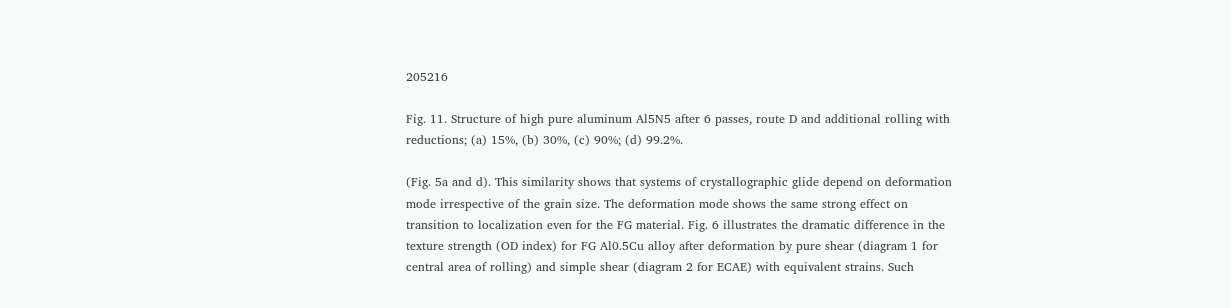205216

Fig. 11. Structure of high pure aluminum Al5N5 after 6 passes, route D and additional rolling with reductions; (a) 15%, (b) 30%, (c) 90%; (d) 99.2%.

(Fig. 5a and d). This similarity shows that systems of crystallographic glide depend on deformation mode irrespective of the grain size. The deformation mode shows the same strong effect on transition to localization even for the FG material. Fig. 6 illustrates the dramatic difference in the texture strength (OD index) for FG Al0.5Cu alloy after deformation by pure shear (diagram 1 for central area of rolling) and simple shear (diagram 2 for ECAE) with equivalent strains. Such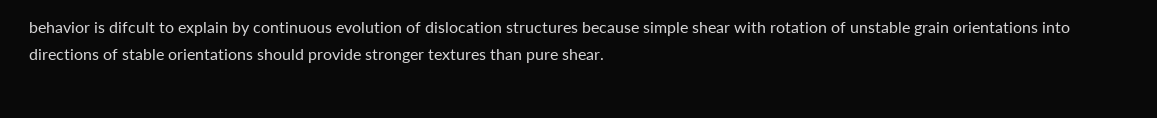behavior is difcult to explain by continuous evolution of dislocation structures because simple shear with rotation of unstable grain orientations into directions of stable orientations should provide stronger textures than pure shear.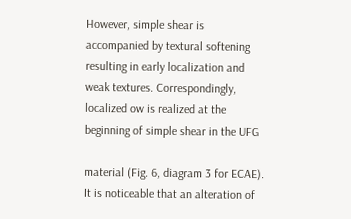However, simple shear is accompanied by textural softening resulting in early localization and weak textures. Correspondingly, localized ow is realized at the beginning of simple shear in the UFG

material (Fig. 6, diagram 3 for ECAE). It is noticeable that an alteration of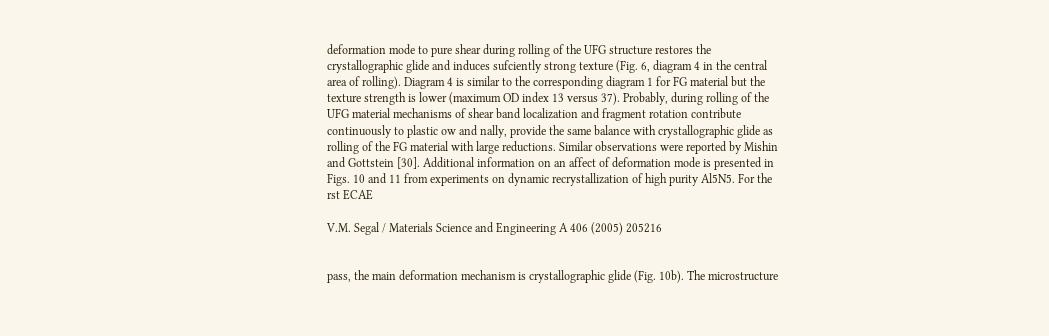deformation mode to pure shear during rolling of the UFG structure restores the crystallographic glide and induces sufciently strong texture (Fig. 6, diagram 4 in the central area of rolling). Diagram 4 is similar to the corresponding diagram 1 for FG material but the texture strength is lower (maximum OD index 13 versus 37). Probably, during rolling of the UFG material mechanisms of shear band localization and fragment rotation contribute continuously to plastic ow and nally, provide the same balance with crystallographic glide as rolling of the FG material with large reductions. Similar observations were reported by Mishin and Gottstein [30]. Additional information on an affect of deformation mode is presented in Figs. 10 and 11 from experiments on dynamic recrystallization of high purity Al5N5. For the rst ECAE

V.M. Segal / Materials Science and Engineering A 406 (2005) 205216


pass, the main deformation mechanism is crystallographic glide (Fig. 10b). The microstructure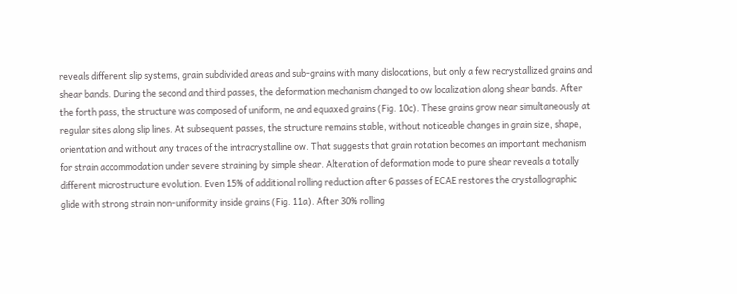reveals different slip systems, grain subdivided areas and sub-grains with many dislocations, but only a few recrystallized grains and shear bands. During the second and third passes, the deformation mechanism changed to ow localization along shear bands. After the forth pass, the structure was composed of uniform, ne and equaxed grains (Fig. 10c). These grains grow near simultaneously at regular sites along slip lines. At subsequent passes, the structure remains stable, without noticeable changes in grain size, shape, orientation and without any traces of the intracrystalline ow. That suggests that grain rotation becomes an important mechanism for strain accommodation under severe straining by simple shear. Alteration of deformation mode to pure shear reveals a totally different microstructure evolution. Even 15% of additional rolling reduction after 6 passes of ECAE restores the crystallographic glide with strong strain non-uniformity inside grains (Fig. 11a). After 30% rolling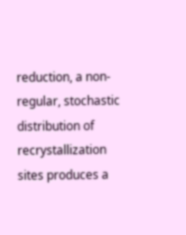reduction, a non-regular, stochastic distribution of recrystallization sites produces a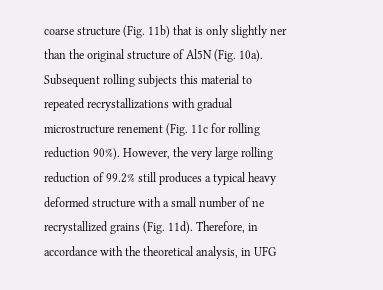coarse structure (Fig. 11b) that is only slightly ner than the original structure of Al5N (Fig. 10a). Subsequent rolling subjects this material to repeated recrystallizations with gradual microstructure renement (Fig. 11c for rolling reduction 90%). However, the very large rolling reduction of 99.2% still produces a typical heavy deformed structure with a small number of ne recrystallized grains (Fig. 11d). Therefore, in accordance with the theoretical analysis, in UFG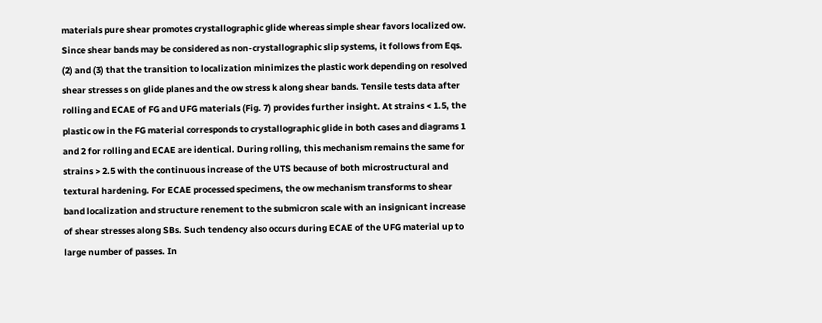materials pure shear promotes crystallographic glide whereas simple shear favors localized ow. Since shear bands may be considered as non-crystallographic slip systems, it follows from Eqs. (2) and (3) that the transition to localization minimizes the plastic work depending on resolved shear stresses s on glide planes and the ow stress k along shear bands. Tensile tests data after rolling and ECAE of FG and UFG materials (Fig. 7) provides further insight. At strains < 1.5, the plastic ow in the FG material corresponds to crystallographic glide in both cases and diagrams 1 and 2 for rolling and ECAE are identical. During rolling, this mechanism remains the same for strains > 2.5 with the continuous increase of the UTS because of both microstructural and textural hardening. For ECAE processed specimens, the ow mechanism transforms to shear band localization and structure renement to the submicron scale with an insignicant increase of shear stresses along SBs. Such tendency also occurs during ECAE of the UFG material up to large number of passes. In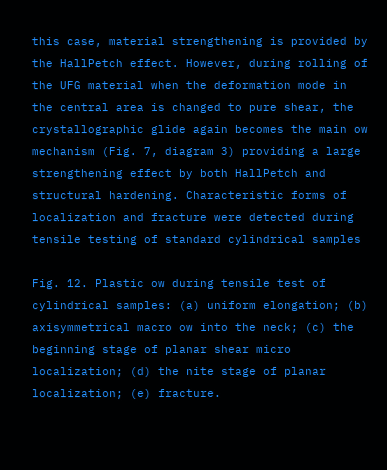this case, material strengthening is provided by the HallPetch effect. However, during rolling of the UFG material when the deformation mode in the central area is changed to pure shear, the crystallographic glide again becomes the main ow mechanism (Fig. 7, diagram 3) providing a large strengthening effect by both HallPetch and structural hardening. Characteristic forms of localization and fracture were detected during tensile testing of standard cylindrical samples

Fig. 12. Plastic ow during tensile test of cylindrical samples: (a) uniform elongation; (b) axisymmetrical macro ow into the neck; (c) the beginning stage of planar shear micro localization; (d) the nite stage of planar localization; (e) fracture.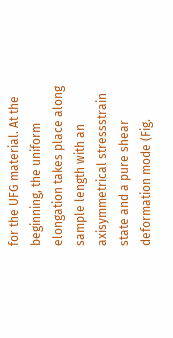for the UFG material. At the beginning, the uniform elongation takes place along sample length with an axisymmetrical stressstrain state and a pure shear deformation mode (Fig.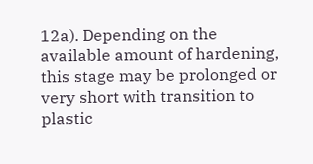12a). Depending on the available amount of hardening, this stage may be prolonged or very short with transition to plastic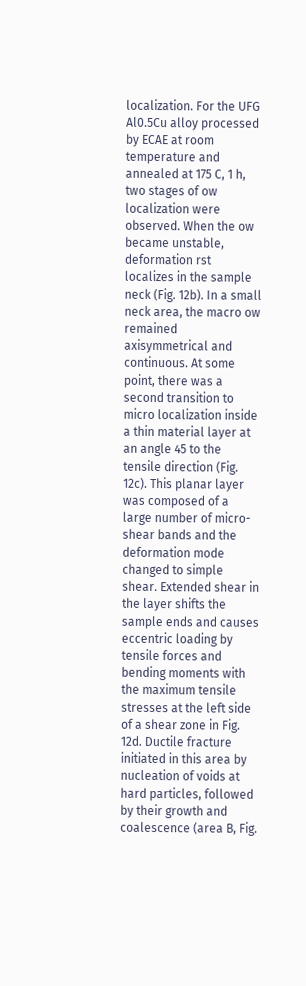localization. For the UFG Al0.5Cu alloy processed by ECAE at room temperature and annealed at 175 C, 1 h, two stages of ow localization were observed. When the ow became unstable, deformation rst localizes in the sample neck (Fig. 12b). In a small neck area, the macro ow remained axisymmetrical and continuous. At some point, there was a second transition to micro localization inside a thin material layer at an angle 45 to the tensile direction (Fig. 12c). This planar layer was composed of a large number of micro-shear bands and the deformation mode changed to simple shear. Extended shear in the layer shifts the sample ends and causes eccentric loading by tensile forces and bending moments with the maximum tensile stresses at the left side of a shear zone in Fig. 12d. Ductile fracture initiated in this area by nucleation of voids at hard particles, followed by their growth and coalescence (area B, Fig.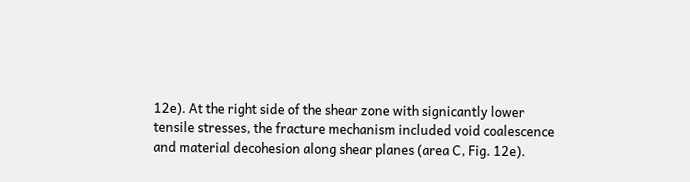12e). At the right side of the shear zone with signicantly lower tensile stresses, the fracture mechanism included void coalescence and material decohesion along shear planes (area C, Fig. 12e).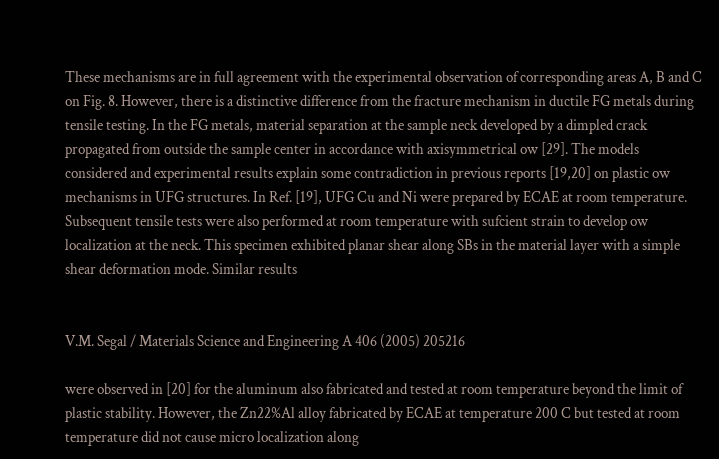These mechanisms are in full agreement with the experimental observation of corresponding areas A, B and C on Fig. 8. However, there is a distinctive difference from the fracture mechanism in ductile FG metals during tensile testing. In the FG metals, material separation at the sample neck developed by a dimpled crack propagated from outside the sample center in accordance with axisymmetrical ow [29]. The models considered and experimental results explain some contradiction in previous reports [19,20] on plastic ow mechanisms in UFG structures. In Ref. [19], UFG Cu and Ni were prepared by ECAE at room temperature. Subsequent tensile tests were also performed at room temperature with sufcient strain to develop ow localization at the neck. This specimen exhibited planar shear along SBs in the material layer with a simple shear deformation mode. Similar results


V.M. Segal / Materials Science and Engineering A 406 (2005) 205216

were observed in [20] for the aluminum also fabricated and tested at room temperature beyond the limit of plastic stability. However, the Zn22%Al alloy fabricated by ECAE at temperature 200 C but tested at room temperature did not cause micro localization along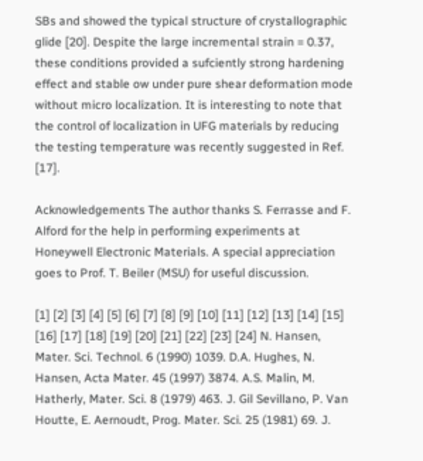SBs and showed the typical structure of crystallographic glide [20]. Despite the large incremental strain = 0.37, these conditions provided a sufciently strong hardening effect and stable ow under pure shear deformation mode without micro localization. It is interesting to note that the control of localization in UFG materials by reducing the testing temperature was recently suggested in Ref. [17].

Acknowledgements The author thanks S. Ferrasse and F. Alford for the help in performing experiments at Honeywell Electronic Materials. A special appreciation goes to Prof. T. Beiler (MSU) for useful discussion.

[1] [2] [3] [4] [5] [6] [7] [8] [9] [10] [11] [12] [13] [14] [15] [16] [17] [18] [19] [20] [21] [22] [23] [24] N. Hansen, Mater. Sci. Technol. 6 (1990) 1039. D.A. Hughes, N. Hansen, Acta Mater. 45 (1997) 3874. A.S. Malin, M. Hatherly, Mater. Sci. 8 (1979) 463. J. Gil Sevillano, P. Van Houtte, E. Aernoudt, Prog. Mater. Sci. 25 (1981) 69. J.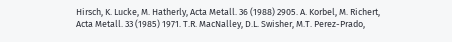Hirsch, K. Lucke, M. Hatherly, Acta Metall. 36 (1988) 2905. A. Korbel, M. Richert, Acta Metall. 33 (1985) 1971. T.R. MacNalley, D.L. Swisher, M.T. Perez-Prado,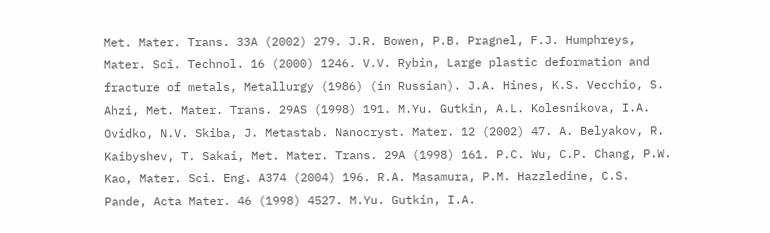Met. Mater. Trans. 33A (2002) 279. J.R. Bowen, P.B. Pragnel, F.J. Humphreys, Mater. Sci. Technol. 16 (2000) 1246. V.V. Rybin, Large plastic deformation and fracture of metals, Metallurgy (1986) (in Russian). J.A. Hines, K.S. Vecchio, S. Ahzi, Met. Mater. Trans. 29AS (1998) 191. M.Yu. Gutkin, A.L. Kolesnikova, I.A. Ovidko, N.V. Skiba, J. Metastab. Nanocryst. Mater. 12 (2002) 47. A. Belyakov, R. Kaibyshev, T. Sakai, Met. Mater. Trans. 29A (1998) 161. P.C. Wu, C.P. Chang, P.W. Kao, Mater. Sci. Eng. A374 (2004) 196. R.A. Masamura, P.M. Hazzledine, C.S. Pande, Acta Mater. 46 (1998) 4527. M.Yu. Gutkin, I.A.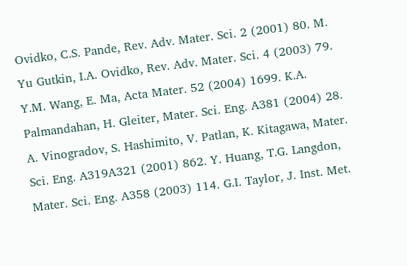Ovidko, C.S. Pande, Rev. Adv. Mater. Sci. 2 (2001) 80. M. Yu Gutkin, I.A. Ovidko, Rev. Adv. Mater. Sci. 4 (2003) 79. Y.M. Wang, E. Ma, Acta Mater. 52 (2004) 1699. K.A. Palmandahan, H. Gleiter, Mater. Sci. Eng. A381 (2004) 28. A. Vinogradov, S. Hashimito, V. Patlan, K. Kitagawa, Mater. Sci. Eng. A319A321 (2001) 862. Y. Huang, T.G. Langdon, Mater. Sci. Eng. A358 (2003) 114. G.I. Taylor, J. Inst. Met.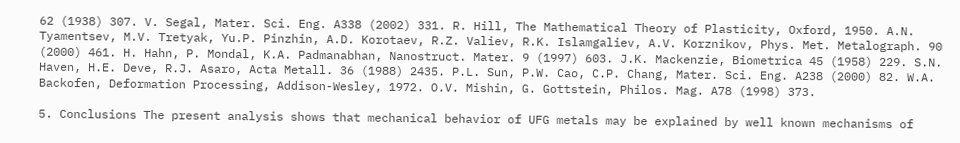62 (1938) 307. V. Segal, Mater. Sci. Eng. A338 (2002) 331. R. Hill, The Mathematical Theory of Plasticity, Oxford, 1950. A.N. Tyamentsev, M.V. Tretyak, Yu.P. Pinzhin, A.D. Korotaev, R.Z. Valiev, R.K. Islamgaliev, A.V. Korznikov, Phys. Met. Metalograph. 90 (2000) 461. H. Hahn, P. Mondal, K.A. Padmanabhan, Nanostruct. Mater. 9 (1997) 603. J.K. Mackenzie, Biometrica 45 (1958) 229. S.N. Haven, H.E. Deve, R.J. Asaro, Acta Metall. 36 (1988) 2435. P.L. Sun, P.W. Cao, C.P. Chang, Mater. Sci. Eng. A238 (2000) 82. W.A. Backofen, Deformation Processing, Addison-Wesley, 1972. O.V. Mishin, G. Gottstein, Philos. Mag. A78 (1998) 373.

5. Conclusions The present analysis shows that mechanical behavior of UFG metals may be explained by well known mechanisms of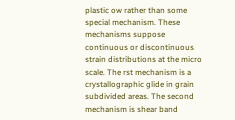plastic ow rather than some special mechanism. These mechanisms suppose continuous or discontinuous strain distributions at the micro scale. The rst mechanism is a crystallographic glide in grain subdivided areas. The second mechanism is shear band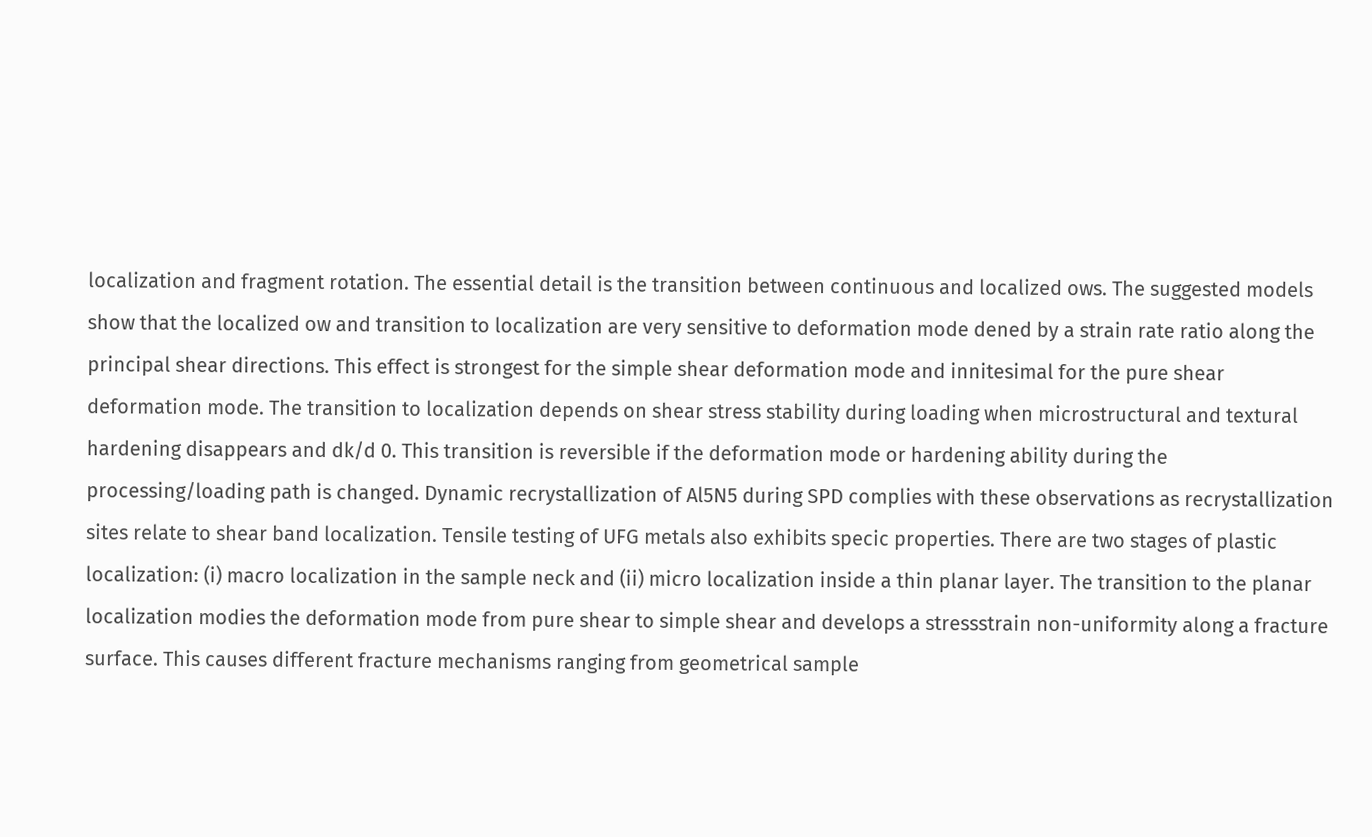localization and fragment rotation. The essential detail is the transition between continuous and localized ows. The suggested models show that the localized ow and transition to localization are very sensitive to deformation mode dened by a strain rate ratio along the principal shear directions. This effect is strongest for the simple shear deformation mode and innitesimal for the pure shear deformation mode. The transition to localization depends on shear stress stability during loading when microstructural and textural hardening disappears and dk/d 0. This transition is reversible if the deformation mode or hardening ability during the processing/loading path is changed. Dynamic recrystallization of Al5N5 during SPD complies with these observations as recrystallization sites relate to shear band localization. Tensile testing of UFG metals also exhibits specic properties. There are two stages of plastic localization: (i) macro localization in the sample neck and (ii) micro localization inside a thin planar layer. The transition to the planar localization modies the deformation mode from pure shear to simple shear and develops a stressstrain non-uniformity along a fracture surface. This causes different fracture mechanisms ranging from geometrical sample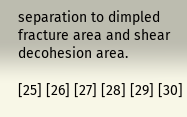separation to dimpled fracture area and shear decohesion area.

[25] [26] [27] [28] [29] [30]